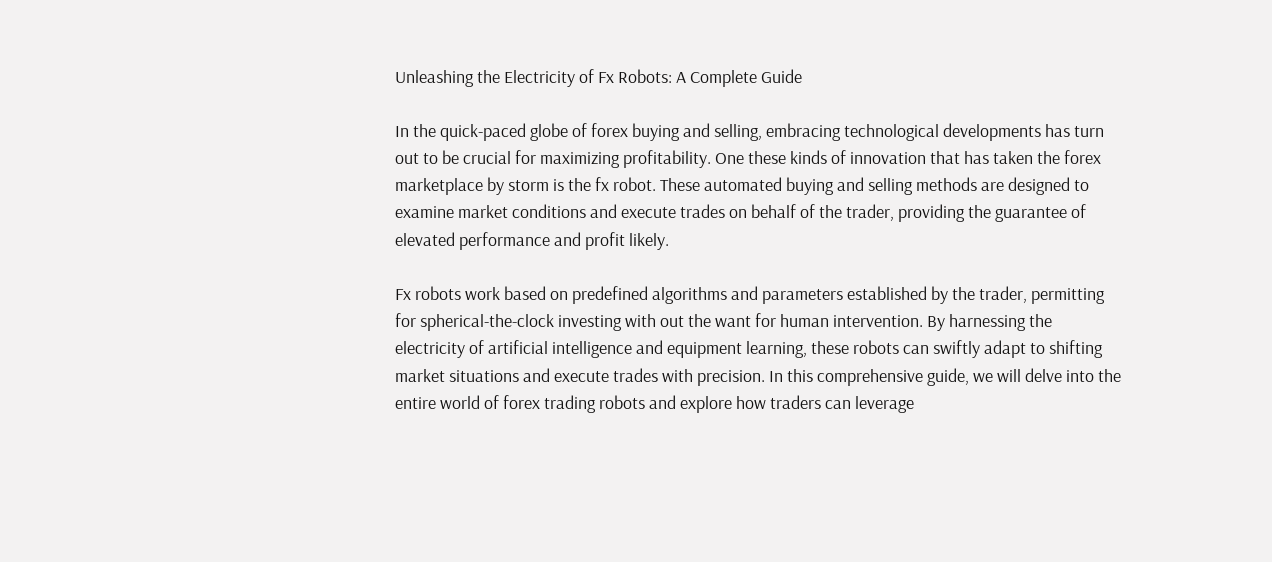Unleashing the Electricity of Fx Robots: A Complete Guide

In the quick-paced globe of forex buying and selling, embracing technological developments has turn out to be crucial for maximizing profitability. One these kinds of innovation that has taken the forex marketplace by storm is the fx robot. These automated buying and selling methods are designed to examine market conditions and execute trades on behalf of the trader, providing the guarantee of elevated performance and profit likely.

Fx robots work based on predefined algorithms and parameters established by the trader, permitting for spherical-the-clock investing with out the want for human intervention. By harnessing the electricity of artificial intelligence and equipment learning, these robots can swiftly adapt to shifting market situations and execute trades with precision. In this comprehensive guide, we will delve into the entire world of forex trading robots and explore how traders can leverage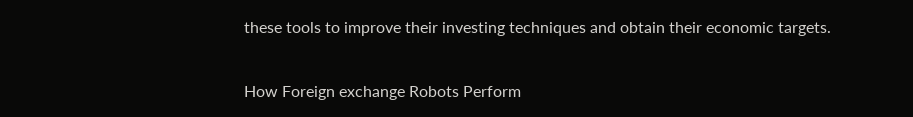these tools to improve their investing techniques and obtain their economic targets.

How Foreign exchange Robots Perform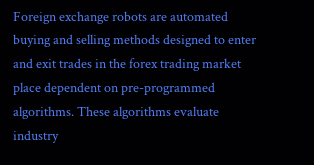Foreign exchange robots are automated buying and selling methods designed to enter and exit trades in the forex trading market place dependent on pre-programmed algorithms. These algorithms evaluate industry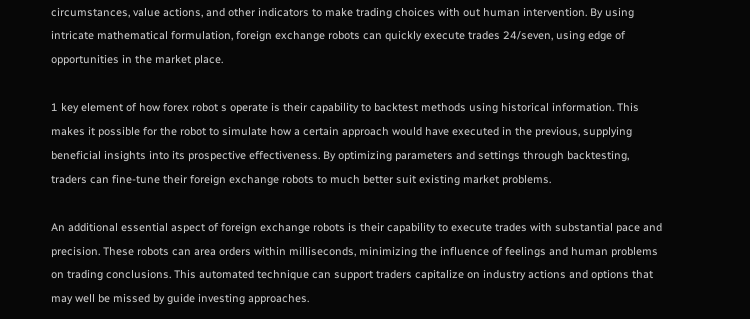circumstances, value actions, and other indicators to make trading choices with out human intervention. By using intricate mathematical formulation, foreign exchange robots can quickly execute trades 24/seven, using edge of opportunities in the market place.

1 key element of how forex robot s operate is their capability to backtest methods using historical information. This makes it possible for the robot to simulate how a certain approach would have executed in the previous, supplying beneficial insights into its prospective effectiveness. By optimizing parameters and settings through backtesting, traders can fine-tune their foreign exchange robots to much better suit existing market problems.

An additional essential aspect of foreign exchange robots is their capability to execute trades with substantial pace and precision. These robots can area orders within milliseconds, minimizing the influence of feelings and human problems on trading conclusions. This automated technique can support traders capitalize on industry actions and options that may well be missed by guide investing approaches.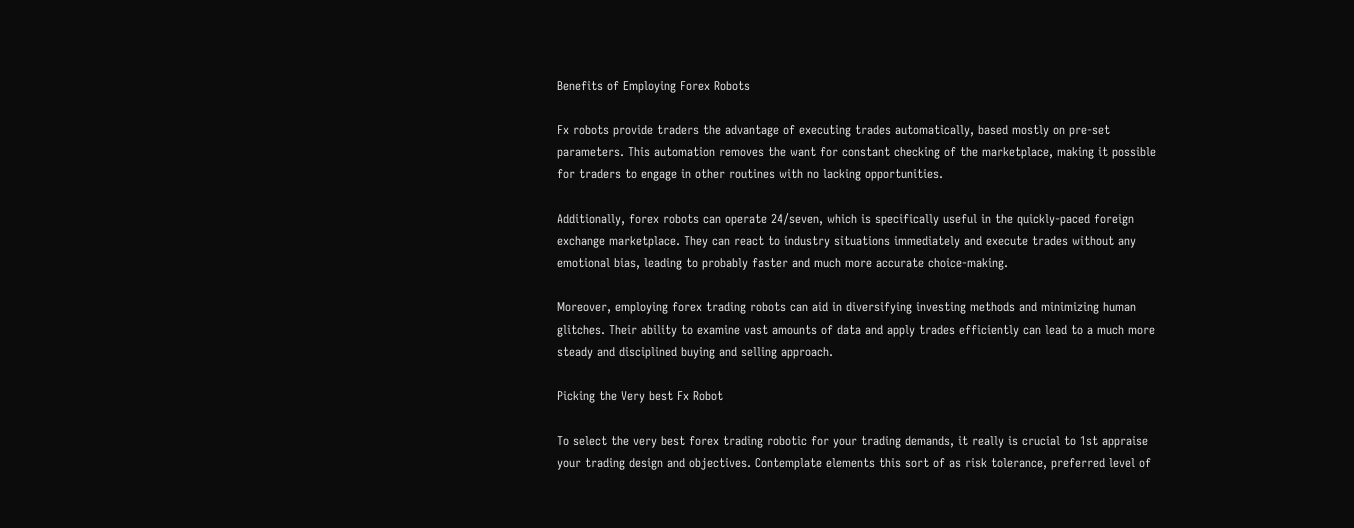Benefits of Employing Forex Robots

Fx robots provide traders the advantage of executing trades automatically, based mostly on pre-set parameters. This automation removes the want for constant checking of the marketplace, making it possible for traders to engage in other routines with no lacking opportunities.

Additionally, forex robots can operate 24/seven, which is specifically useful in the quickly-paced foreign exchange marketplace. They can react to industry situations immediately and execute trades without any emotional bias, leading to probably faster and much more accurate choice-making.

Moreover, employing forex trading robots can aid in diversifying investing methods and minimizing human glitches. Their ability to examine vast amounts of data and apply trades efficiently can lead to a much more steady and disciplined buying and selling approach.

Picking the Very best Fx Robot

To select the very best forex trading robotic for your trading demands, it really is crucial to 1st appraise your trading design and objectives. Contemplate elements this sort of as risk tolerance, preferred level of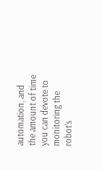automation, and the amount of time you can devote to monitoring the robot’s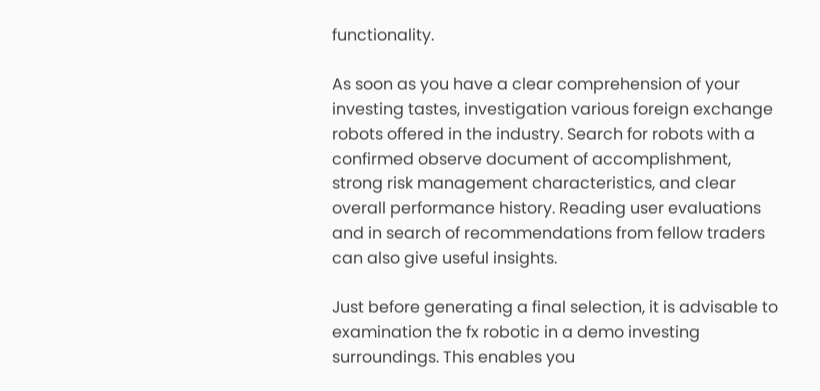functionality.

As soon as you have a clear comprehension of your investing tastes, investigation various foreign exchange robots offered in the industry. Search for robots with a confirmed observe document of accomplishment, strong risk management characteristics, and clear overall performance history. Reading user evaluations and in search of recommendations from fellow traders can also give useful insights.

Just before generating a final selection, it is advisable to examination the fx robotic in a demo investing surroundings. This enables you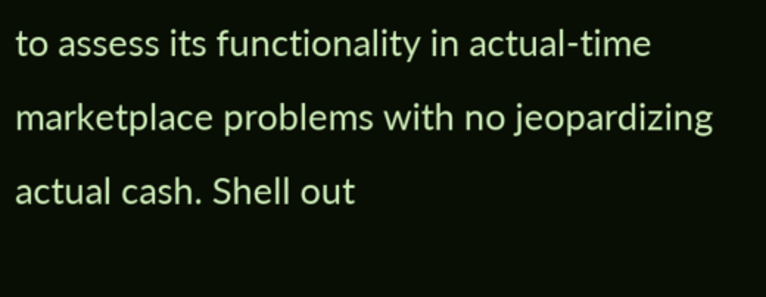to assess its functionality in actual-time marketplace problems with no jeopardizing actual cash. Shell out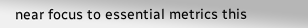near focus to essential metrics this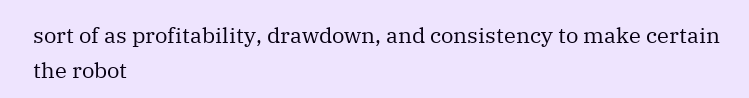sort of as profitability, drawdown, and consistency to make certain the robot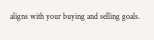aligns with your buying and selling goals.